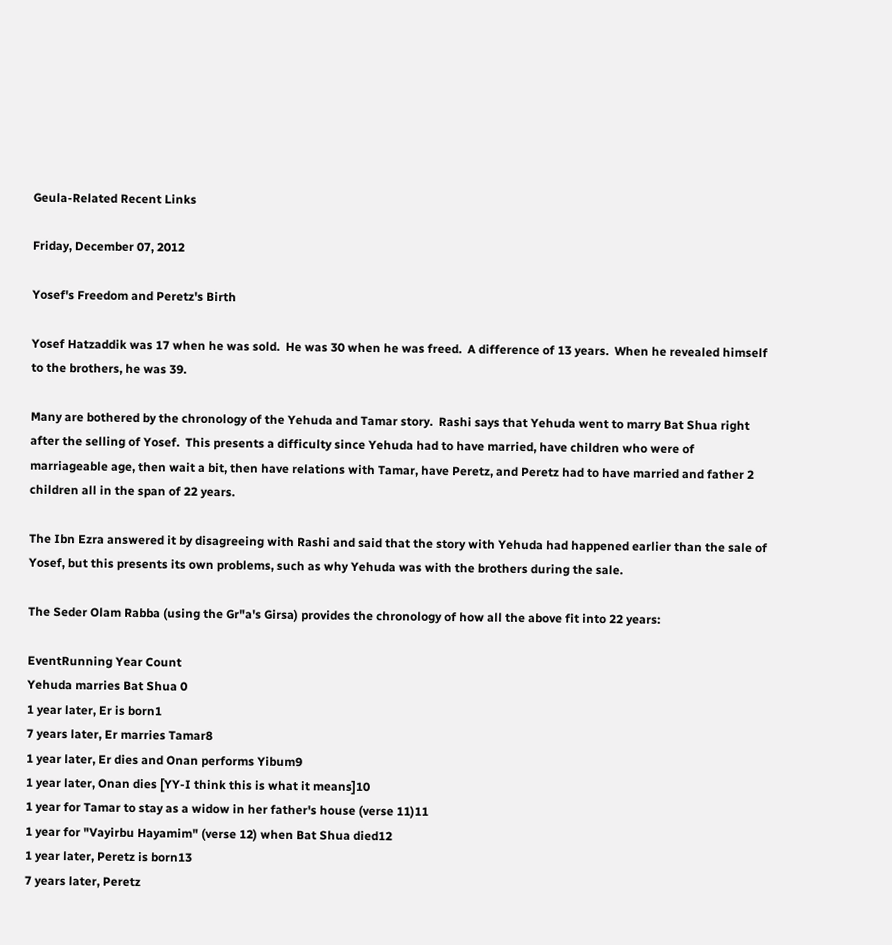Geula-Related Recent Links

Friday, December 07, 2012

Yosef's Freedom and Peretz's Birth

Yosef Hatzaddik was 17 when he was sold.  He was 30 when he was freed.  A difference of 13 years.  When he revealed himself to the brothers, he was 39.

Many are bothered by the chronology of the Yehuda and Tamar story.  Rashi says that Yehuda went to marry Bat Shua right after the selling of Yosef.  This presents a difficulty since Yehuda had to have married, have children who were of marriageable age, then wait a bit, then have relations with Tamar, have Peretz, and Peretz had to have married and father 2 children all in the span of 22 years.

The Ibn Ezra answered it by disagreeing with Rashi and said that the story with Yehuda had happened earlier than the sale of Yosef, but this presents its own problems, such as why Yehuda was with the brothers during the sale.

The Seder Olam Rabba (using the Gr"a's Girsa) provides the chronology of how all the above fit into 22 years:

EventRunning Year Count
Yehuda marries Bat Shua 0
1 year later, Er is born1
7 years later, Er marries Tamar8
1 year later, Er dies and Onan performs Yibum9
1 year later, Onan dies [YY-I think this is what it means]10
1 year for Tamar to stay as a widow in her father's house (verse 11)11
1 year for "Vayirbu Hayamim" (verse 12) when Bat Shua died12
1 year later, Peretz is born13
7 years later, Peretz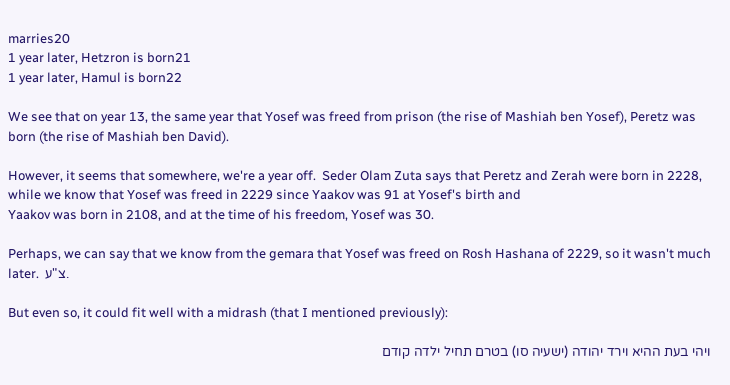marries20
1 year later, Hetzron is born21
1 year later, Hamul is born22

We see that on year 13, the same year that Yosef was freed from prison (the rise of Mashiah ben Yosef), Peretz was born (the rise of Mashiah ben David).

However, it seems that somewhere, we're a year off.  Seder Olam Zuta says that Peretz and Zerah were born in 2228, while we know that Yosef was freed in 2229 since Yaakov was 91 at Yosef's birth and
Yaakov was born in 2108, and at the time of his freedom, Yosef was 30.

Perhaps, we can say that we know from the gemara that Yosef was freed on Rosh Hashana of 2229, so it wasn't much later.  צ"ע.

But even so, it could fit well with a midrash (that I mentioned previously):

ויהי בעת ההיא וירד יהודה (ישעיה סו) בטרם תחיל ילדה קודם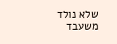שלא נולד משעבד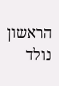הראשון נולד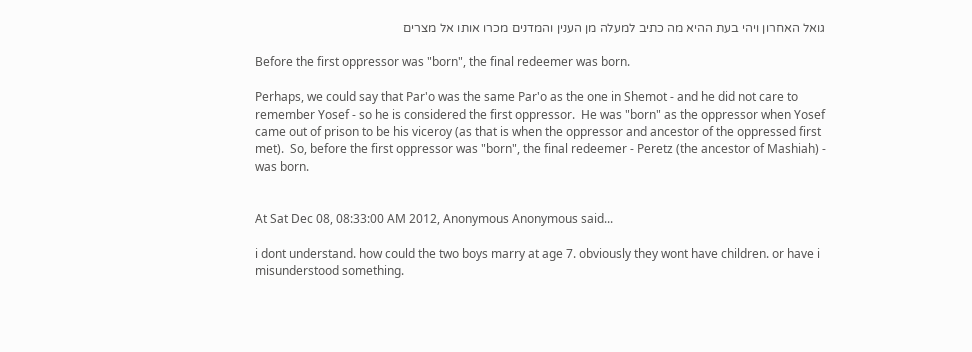גואל האחרון ויהי בעת ההיא מה כתיב למעלה מן הענין והמדנים מכרו אותו אל מצרים

Before the first oppressor was "born", the final redeemer was born.

Perhaps, we could say that Par'o was the same Par'o as the one in Shemot - and he did not care to remember Yosef - so he is considered the first oppressor.  He was "born" as the oppressor when Yosef came out of prison to be his viceroy (as that is when the oppressor and ancestor of the oppressed first met).  So, before the first oppressor was "born", the final redeemer - Peretz (the ancestor of Mashiah) - was born.


At Sat Dec 08, 08:33:00 AM 2012, Anonymous Anonymous said...

i dont understand. how could the two boys marry at age 7. obviously they wont have children. or have i misunderstood something.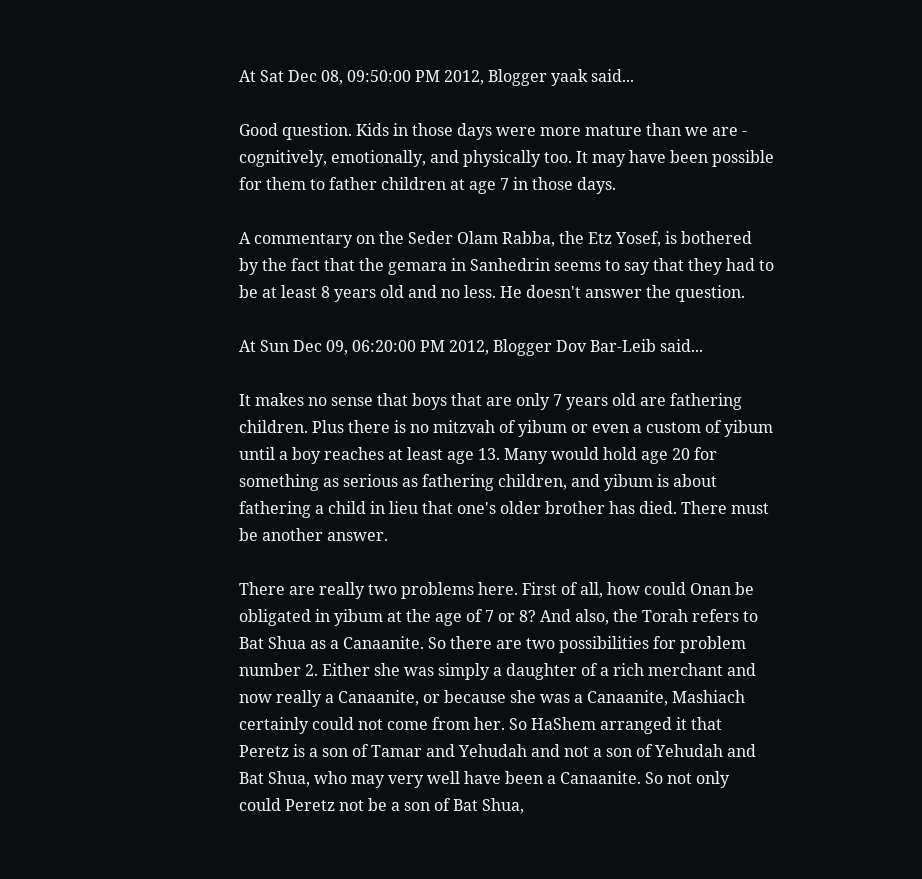At Sat Dec 08, 09:50:00 PM 2012, Blogger yaak said...

Good question. Kids in those days were more mature than we are - cognitively, emotionally, and physically too. It may have been possible for them to father children at age 7 in those days.

A commentary on the Seder Olam Rabba, the Etz Yosef, is bothered by the fact that the gemara in Sanhedrin seems to say that they had to be at least 8 years old and no less. He doesn't answer the question.

At Sun Dec 09, 06:20:00 PM 2012, Blogger Dov Bar-Leib said...

It makes no sense that boys that are only 7 years old are fathering children. Plus there is no mitzvah of yibum or even a custom of yibum until a boy reaches at least age 13. Many would hold age 20 for something as serious as fathering children, and yibum is about fathering a child in lieu that one's older brother has died. There must be another answer.

There are really two problems here. First of all, how could Onan be obligated in yibum at the age of 7 or 8? And also, the Torah refers to Bat Shua as a Canaanite. So there are two possibilities for problem number 2. Either she was simply a daughter of a rich merchant and now really a Canaanite, or because she was a Canaanite, Mashiach certainly could not come from her. So HaShem arranged it that Peretz is a son of Tamar and Yehudah and not a son of Yehudah and Bat Shua, who may very well have been a Canaanite. So not only could Peretz not be a son of Bat Shua,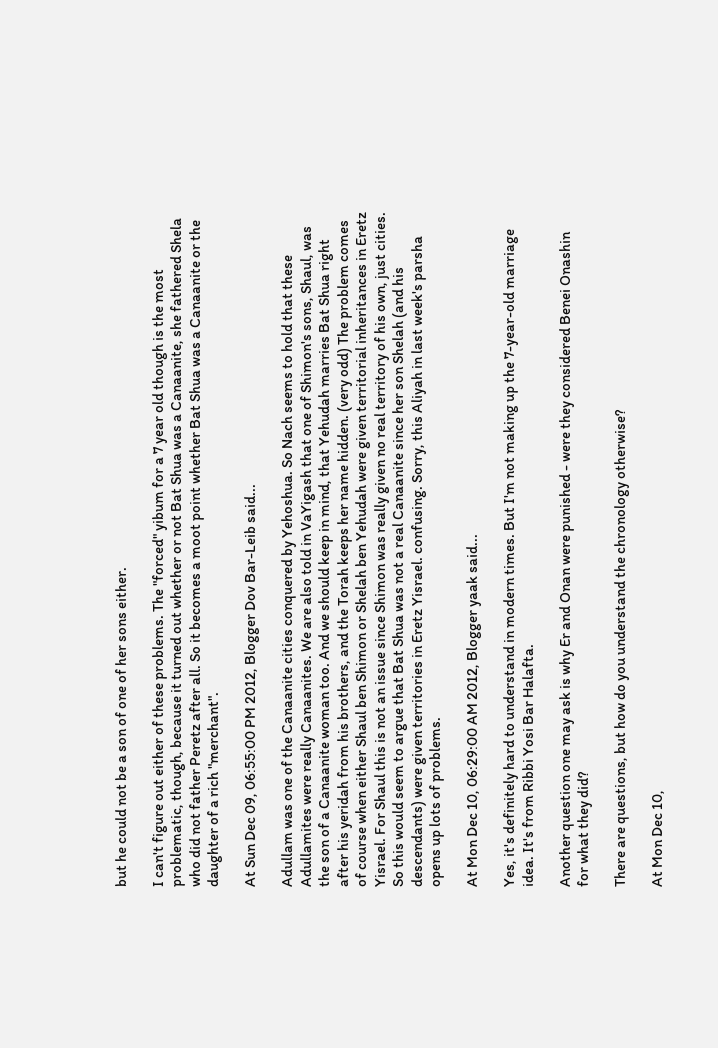but he could not be a son of one of her sons either.

I can't figure out either of these problems. The "forced" yibum for a 7 year old though is the most problematic, though, because it turned out whether or not Bat Shua was a Canaanite, she fathered Shela who did not father Peretz after all. So it becomes a moot point whether Bat Shua was a Canaanite or the daughter of a rich "merchant".

At Sun Dec 09, 06:55:00 PM 2012, Blogger Dov Bar-Leib said...

Adullam was one of the Canaanite cities conquered by Yehoshua. So Nach seems to hold that these Adullamites were really Canaanites. We are also told in VaYigash that one of Shimon's sons, Shaul, was the son of a Canaanite woman too. And we should keep in mind, that Yehudah marries Bat Shua right after his yeridah from his brothers, and the Torah keeps her name hidden. (very odd) The problem comes of course when either Shaul ben Shimon or Shelah ben Yehudah were given territorial inheritances in Eretz Yisrael. For Shaul this is not an issue since Shimon was really given no real territory of his own, just cities. So this would seem to argue that Bat Shua was not a real Canaanite since her son Shelah (and his descendants) were given territories in Eretz Yisrael. confusing. Sorry, this Aliyah in last week's parsha opens up lots of problems.

At Mon Dec 10, 06:29:00 AM 2012, Blogger yaak said...

Yes, it's definitely hard to understand in modern times. But I'm not making up the 7-year-old marriage idea. It's from Ribbi Yosi Bar Halafta.

Another question one may ask is why Er and Onan were punished - were they considered Benei Onashin for what they did?

There are questions, but how do you understand the chronology otherwise?

At Mon Dec 10,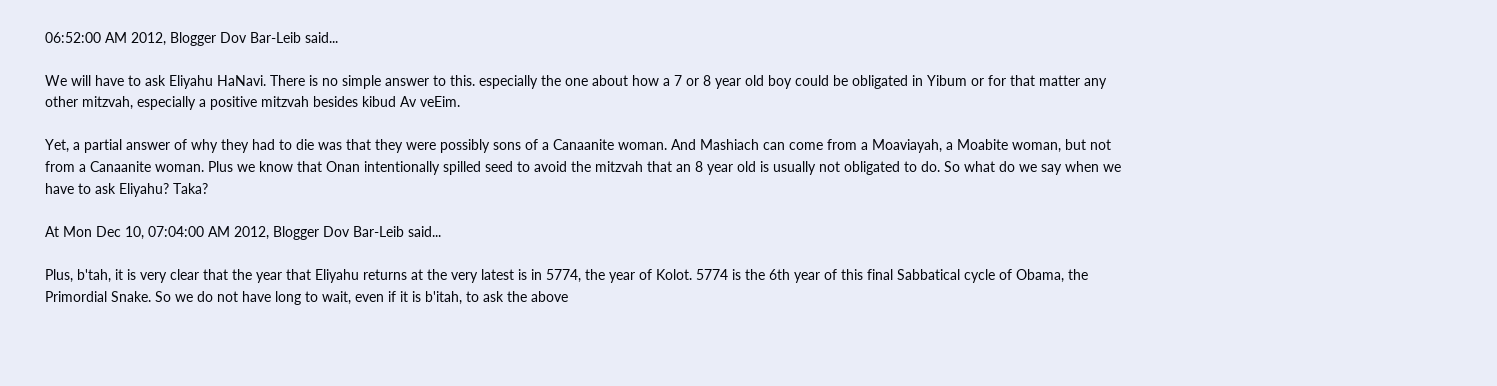06:52:00 AM 2012, Blogger Dov Bar-Leib said...

We will have to ask Eliyahu HaNavi. There is no simple answer to this. especially the one about how a 7 or 8 year old boy could be obligated in Yibum or for that matter any other mitzvah, especially a positive mitzvah besides kibud Av veEim.

Yet, a partial answer of why they had to die was that they were possibly sons of a Canaanite woman. And Mashiach can come from a Moaviayah, a Moabite woman, but not from a Canaanite woman. Plus we know that Onan intentionally spilled seed to avoid the mitzvah that an 8 year old is usually not obligated to do. So what do we say when we have to ask Eliyahu? Taka?

At Mon Dec 10, 07:04:00 AM 2012, Blogger Dov Bar-Leib said...

Plus, b'tah, it is very clear that the year that Eliyahu returns at the very latest is in 5774, the year of Kolot. 5774 is the 6th year of this final Sabbatical cycle of Obama, the Primordial Snake. So we do not have long to wait, even if it is b'itah, to ask the above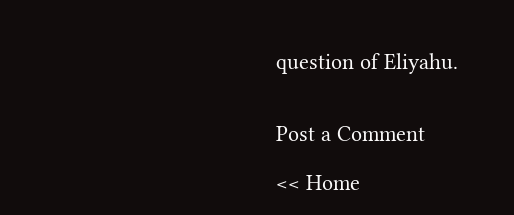question of Eliyahu.


Post a Comment

<< Home